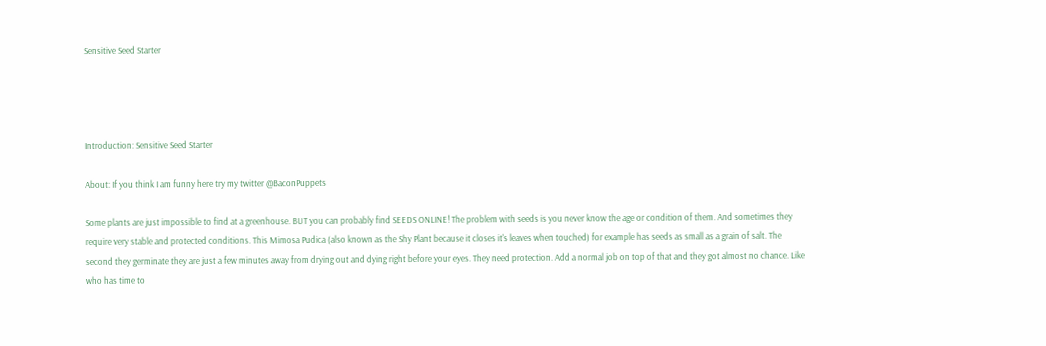Sensitive Seed Starter




Introduction: Sensitive Seed Starter

About: If you think I am funny here try my twitter @BaconPuppets

Some plants are just impossible to find at a greenhouse. BUT you can probably find SEEDS ONLINE! The problem with seeds is you never know the age or condition of them. And sometimes they require very stable and protected conditions. This Mimosa Pudica (also known as the Shy Plant because it closes it's leaves when touched) for example has seeds as small as a grain of salt. The second they germinate they are just a few minutes away from drying out and dying right before your eyes. They need protection. Add a normal job on top of that and they got almost no chance. Like who has time to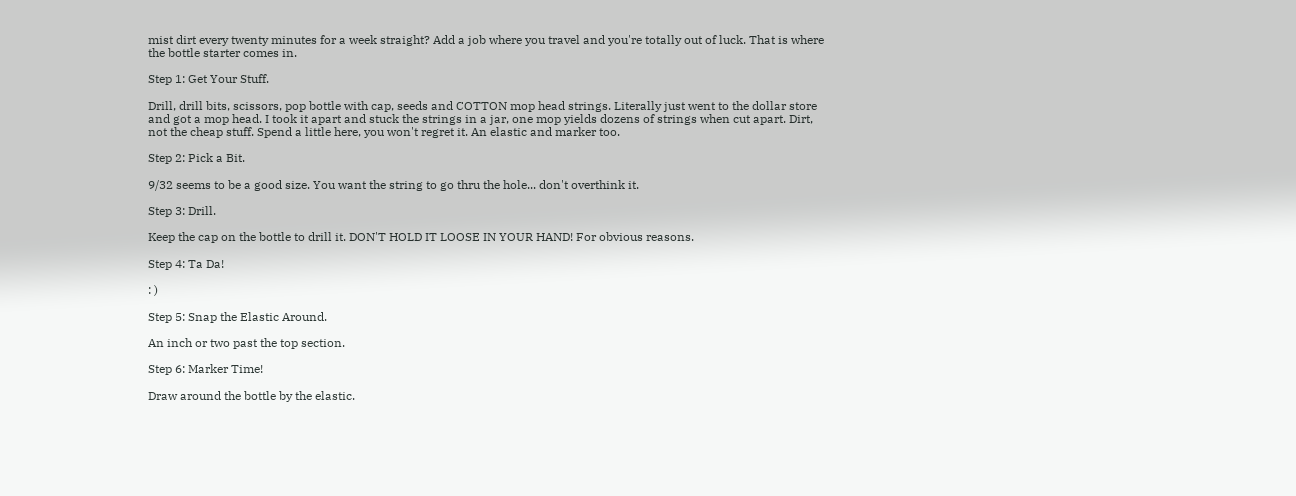mist dirt every twenty minutes for a week straight? Add a job where you travel and you're totally out of luck. That is where the bottle starter comes in.

Step 1: Get Your Stuff.

Drill, drill bits, scissors, pop bottle with cap, seeds and COTTON mop head strings. Literally just went to the dollar store and got a mop head. I took it apart and stuck the strings in a jar, one mop yields dozens of strings when cut apart. Dirt, not the cheap stuff. Spend a little here, you won't regret it. An elastic and marker too.

Step 2: Pick a Bit.

9/32 seems to be a good size. You want the string to go thru the hole... don't overthink it.

Step 3: Drill.

Keep the cap on the bottle to drill it. DON'T HOLD IT LOOSE IN YOUR HAND! For obvious reasons.

Step 4: Ta Da!

: )

Step 5: Snap the Elastic Around.

An inch or two past the top section.

Step 6: Marker Time!

Draw around the bottle by the elastic.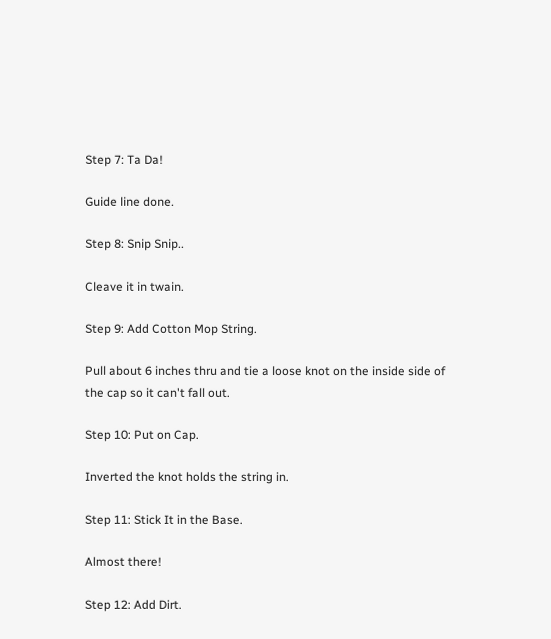Step 7: Ta Da!

Guide line done.

Step 8: Snip Snip..

Cleave it in twain.

Step 9: Add Cotton Mop String.

Pull about 6 inches thru and tie a loose knot on the inside side of the cap so it can't fall out.

Step 10: Put on Cap.

Inverted the knot holds the string in.

Step 11: Stick It in the Base.

Almost there!

Step 12: Add Dirt.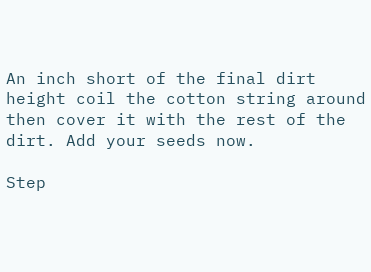An inch short of the final dirt height coil the cotton string around then cover it with the rest of the dirt. Add your seeds now.

Step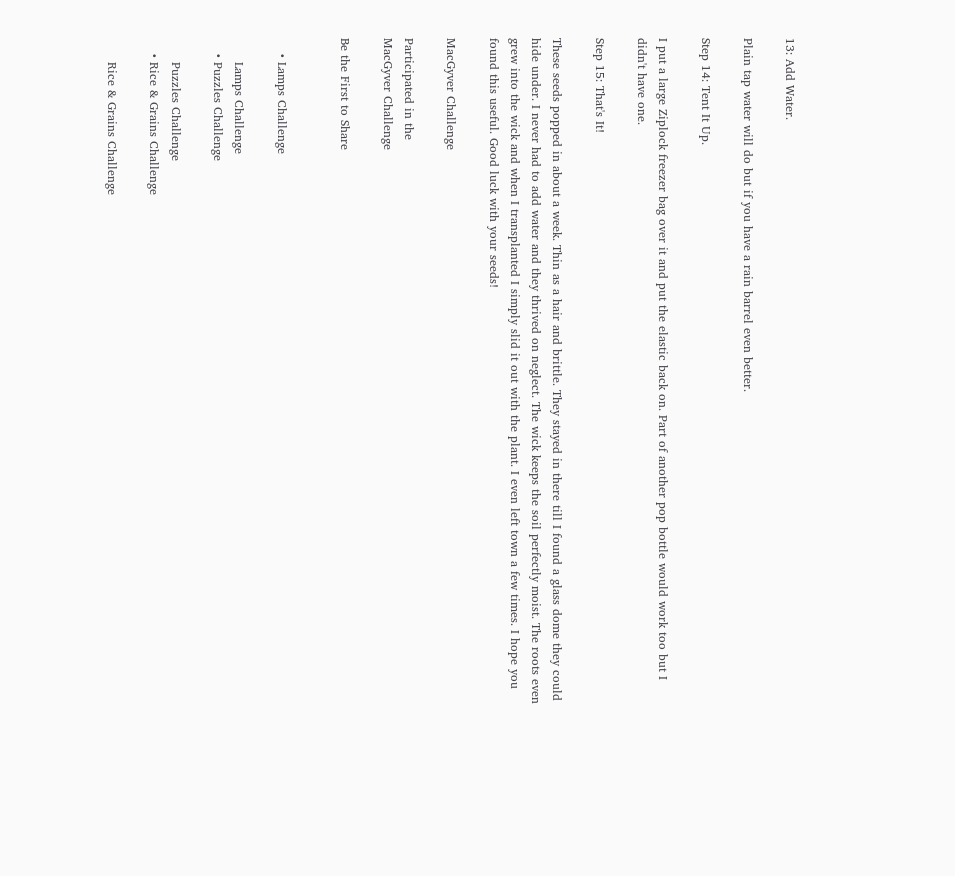13: Add Water.

Plain tap water will do but if you have a rain barrel even better.

Step 14: Tent It Up.

I put a large Ziplock freezer bag over it and put the elastic back on. Part of another pop bottle would work too but I didn't have one.

Step 15: That's It!

These seeds popped in about a week. Thin as a hair and brittle. They stayed in there till I found a glass dome they could hide under. I never had to add water and they thrived on neglect. The wick keeps the soil perfectly moist. The roots even grew into the wick and when I transplanted I simply slid it out with the plant. I even left town a few times. I hope you found this useful. Good luck with your seeds!

MacGyver Challenge

Participated in the
MacGyver Challenge

Be the First to Share


    • Lamps Challenge

      Lamps Challenge
    • Puzzles Challenge

      Puzzles Challenge
    • Rice & Grains Challenge

      Rice & Grains Challenge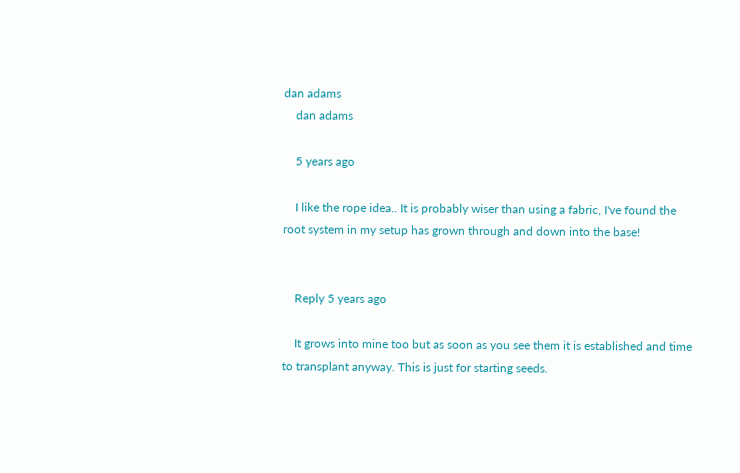dan adams
    dan adams

    5 years ago

    I like the rope idea.. It is probably wiser than using a fabric, I've found the root system in my setup has grown through and down into the base!


    Reply 5 years ago

    It grows into mine too but as soon as you see them it is established and time to transplant anyway. This is just for starting seeds.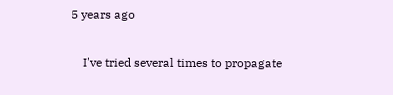5 years ago

    I've tried several times to propagate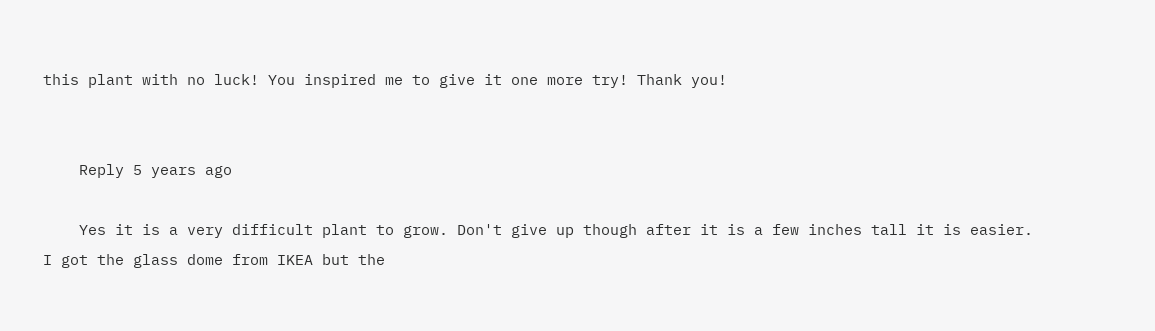this plant with no luck! You inspired me to give it one more try! Thank you!


    Reply 5 years ago

    Yes it is a very difficult plant to grow. Don't give up though after it is a few inches tall it is easier. I got the glass dome from IKEA but the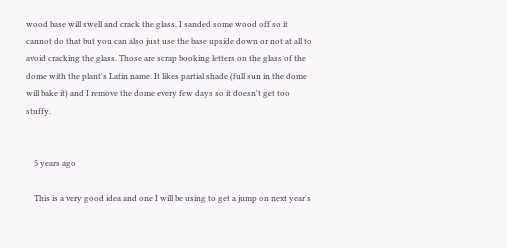wood base will swell and crack the glass. I sanded some wood off so it cannot do that but you can also just use the base upside down or not at all to avoid cracking the glass. Those are scrap booking letters on the glass of the dome with the plant's Latin name. It likes partial shade (full sun in the dome will bake it) and I remove the dome every few days so it doesn't get too stuffy.


    5 years ago

    This is a very good idea and one I will be using to get a jump on next year's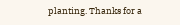planting. Thanks for a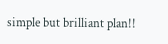simple but brilliant plan!!